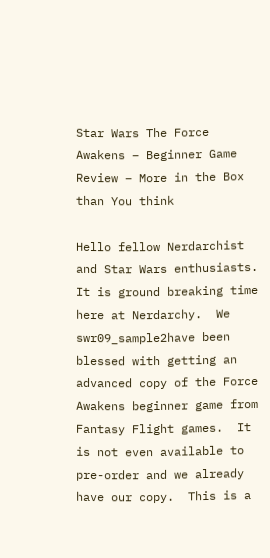Star Wars The Force Awakens – Beginner Game Review – More in the Box than You think

Hello fellow Nerdarchist and Star Wars enthusiasts.  It is ground breaking time here at Nerdarchy.  We swr09_sample2have been blessed with getting an advanced copy of the Force Awakens beginner game from Fantasy Flight games.  It is not even available to pre-order and we already have our copy.  This is a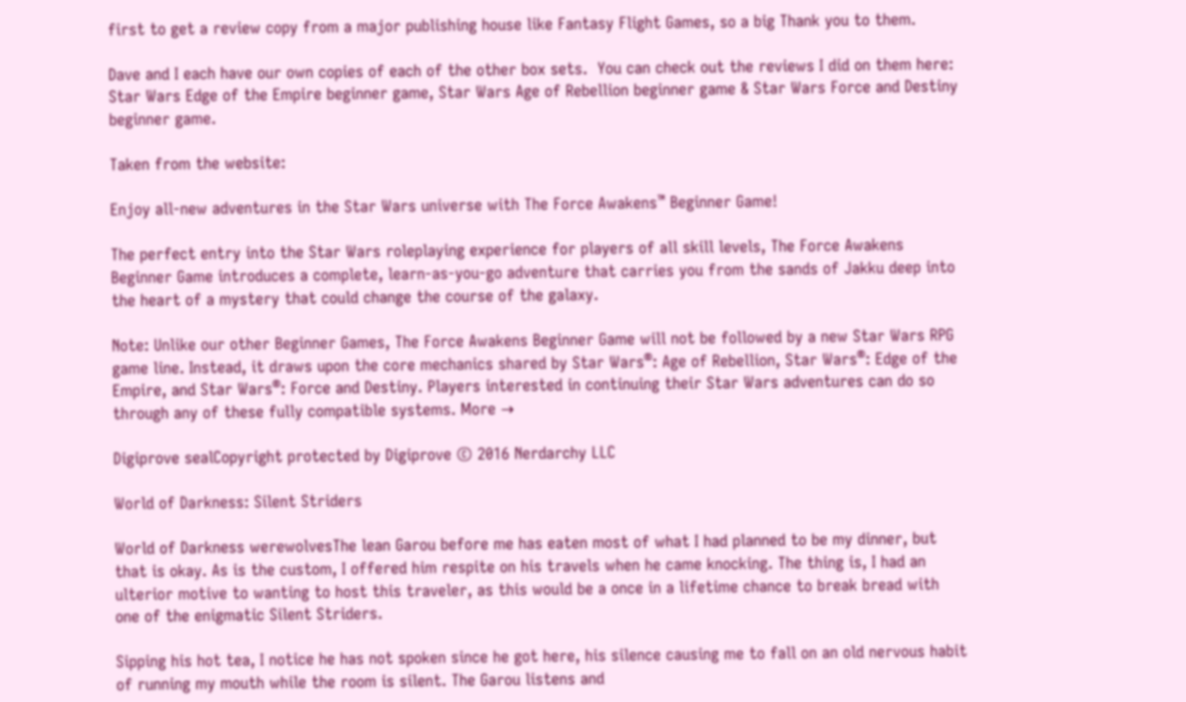first to get a review copy from a major publishing house like Fantasy Flight Games, so a big Thank you to them.

Dave and I each have our own copies of each of the other box sets.  You can check out the reviews I did on them here: Star Wars Edge of the Empire beginner game, Star Wars Age of Rebellion beginner game & Star Wars Force and Destiny beginner game.

Taken from the website:

Enjoy all-new adventures in the Star Wars universe with The Force Awakens™ Beginner Game!

The perfect entry into the Star Wars roleplaying experience for players of all skill levels, The Force Awakens Beginner Game introduces a complete, learn-as-you-go adventure that carries you from the sands of Jakku deep into the heart of a mystery that could change the course of the galaxy.

Note: Unlike our other Beginner Games, The Force Awakens Beginner Game will not be followed by a new Star Wars RPG game line. Instead, it draws upon the core mechanics shared by Star Wars®: Age of Rebellion, Star Wars®: Edge of the Empire, and Star Wars®: Force and Destiny. Players interested in continuing their Star Wars adventures can do so through any of these fully compatible systems. More →

Digiprove sealCopyright protected by Digiprove © 2016 Nerdarchy LLC

World of Darkness: Silent Striders

World of Darkness werewolvesThe lean Garou before me has eaten most of what I had planned to be my dinner, but that is okay. As is the custom, I offered him respite on his travels when he came knocking. The thing is, I had an ulterior motive to wanting to host this traveler, as this would be a once in a lifetime chance to break bread with one of the enigmatic Silent Striders.

Sipping his hot tea, I notice he has not spoken since he got here, his silence causing me to fall on an old nervous habit of running my mouth while the room is silent. The Garou listens and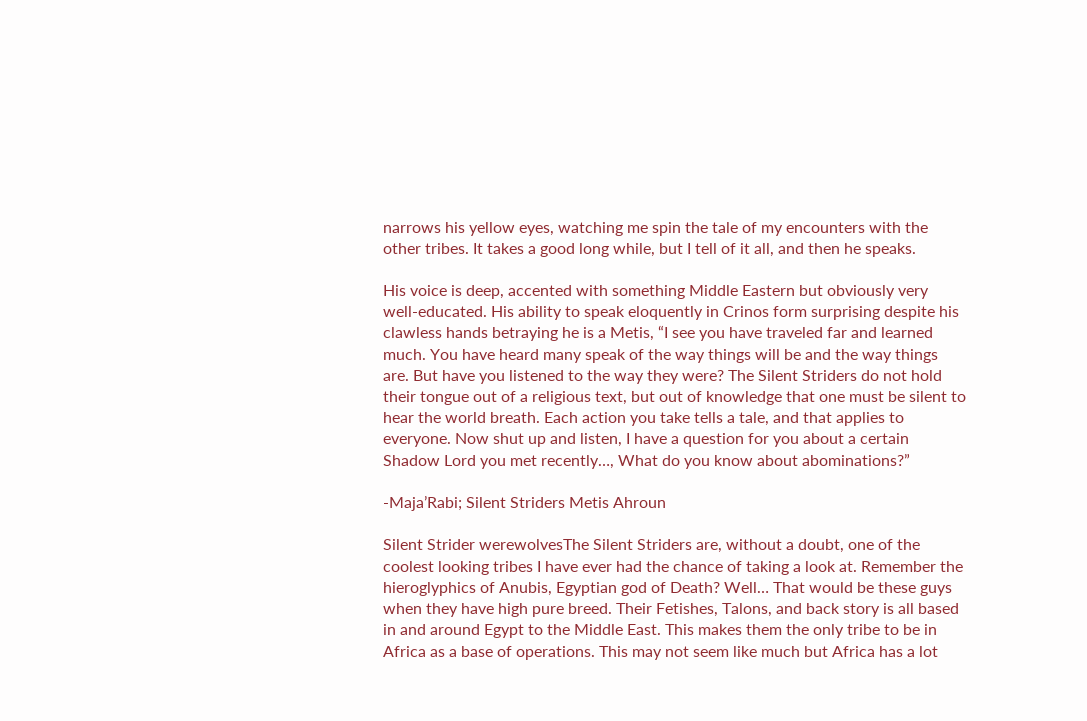narrows his yellow eyes, watching me spin the tale of my encounters with the other tribes. It takes a good long while, but I tell of it all, and then he speaks.

His voice is deep, accented with something Middle Eastern but obviously very well-educated. His ability to speak eloquently in Crinos form surprising despite his clawless hands betraying he is a Metis, “I see you have traveled far and learned much. You have heard many speak of the way things will be and the way things are. But have you listened to the way they were? The Silent Striders do not hold their tongue out of a religious text, but out of knowledge that one must be silent to hear the world breath. Each action you take tells a tale, and that applies to everyone. Now shut up and listen, I have a question for you about a certain Shadow Lord you met recently…, What do you know about abominations?”

-Maja’Rabi; Silent Striders Metis Ahroun

Silent Strider werewolvesThe Silent Striders are, without a doubt, one of the coolest looking tribes I have ever had the chance of taking a look at. Remember the hieroglyphics of Anubis, Egyptian god of Death? Well… That would be these guys when they have high pure breed. Their Fetishes, Talons, and back story is all based in and around Egypt to the Middle East. This makes them the only tribe to be in Africa as a base of operations. This may not seem like much but Africa has a lot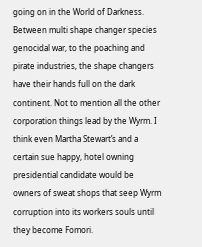going on in the World of Darkness. Between multi shape changer species genocidal war, to the poaching and pirate industries, the shape changers have their hands full on the dark continent. Not to mention all the other corporation things lead by the Wyrm. I think even Martha Stewart’s and a certain sue happy, hotel owning presidential candidate would be owners of sweat shops that seep Wyrm corruption into its workers souls until they become Fomori.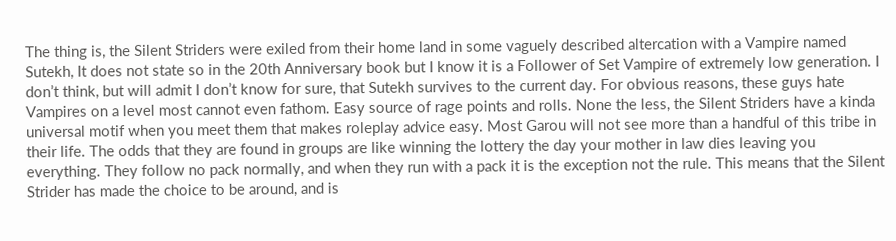The thing is, the Silent Striders were exiled from their home land in some vaguely described altercation with a Vampire named Sutekh, It does not state so in the 20th Anniversary book but I know it is a Follower of Set Vampire of extremely low generation. I don’t think, but will admit I don’t know for sure, that Sutekh survives to the current day. For obvious reasons, these guys hate Vampires on a level most cannot even fathom. Easy source of rage points and rolls. None the less, the Silent Striders have a kinda universal motif when you meet them that makes roleplay advice easy. Most Garou will not see more than a handful of this tribe in their life. The odds that they are found in groups are like winning the lottery the day your mother in law dies leaving you everything. They follow no pack normally, and when they run with a pack it is the exception not the rule. This means that the Silent Strider has made the choice to be around, and is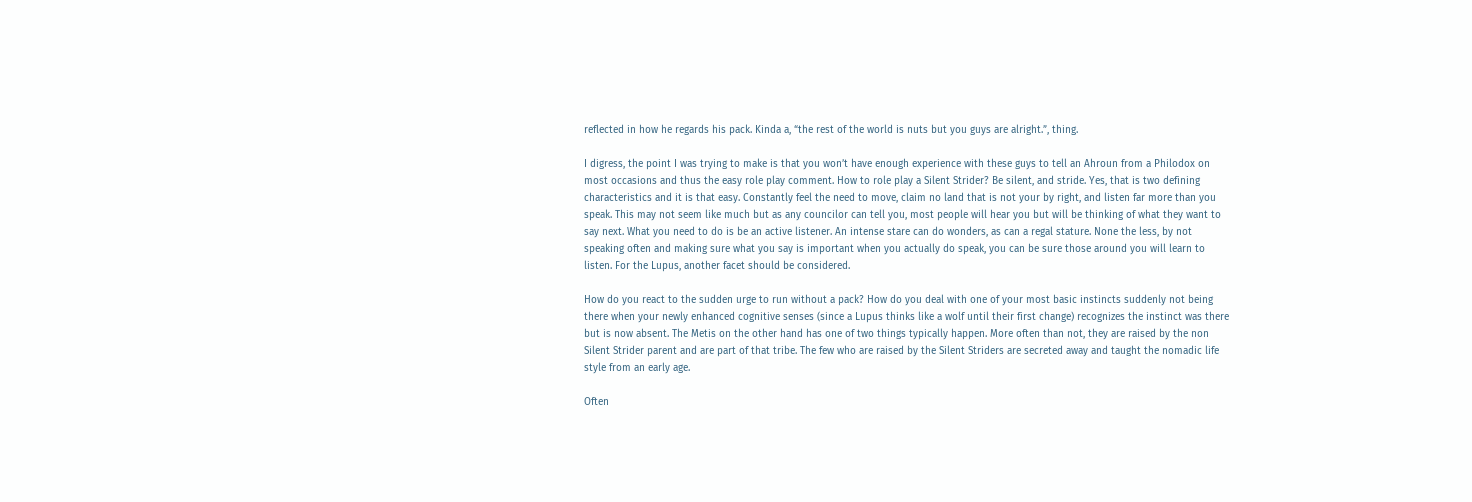reflected in how he regards his pack. Kinda a, “the rest of the world is nuts but you guys are alright.”, thing.

I digress, the point I was trying to make is that you won’t have enough experience with these guys to tell an Ahroun from a Philodox on most occasions and thus the easy role play comment. How to role play a Silent Strider? Be silent, and stride. Yes, that is two defining characteristics and it is that easy. Constantly feel the need to move, claim no land that is not your by right, and listen far more than you speak. This may not seem like much but as any councilor can tell you, most people will hear you but will be thinking of what they want to say next. What you need to do is be an active listener. An intense stare can do wonders, as can a regal stature. None the less, by not speaking often and making sure what you say is important when you actually do speak, you can be sure those around you will learn to listen. For the Lupus, another facet should be considered.

How do you react to the sudden urge to run without a pack? How do you deal with one of your most basic instincts suddenly not being there when your newly enhanced cognitive senses (since a Lupus thinks like a wolf until their first change) recognizes the instinct was there but is now absent. The Metis on the other hand has one of two things typically happen. More often than not, they are raised by the non Silent Strider parent and are part of that tribe. The few who are raised by the Silent Striders are secreted away and taught the nomadic life style from an early age.

Often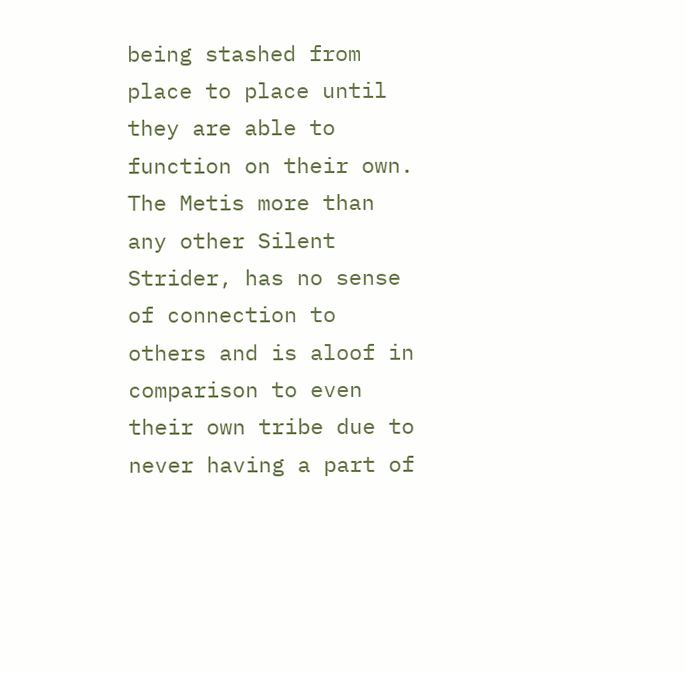being stashed from place to place until they are able to function on their own. The Metis more than any other Silent Strider, has no sense of connection to others and is aloof in comparison to even their own tribe due to never having a part of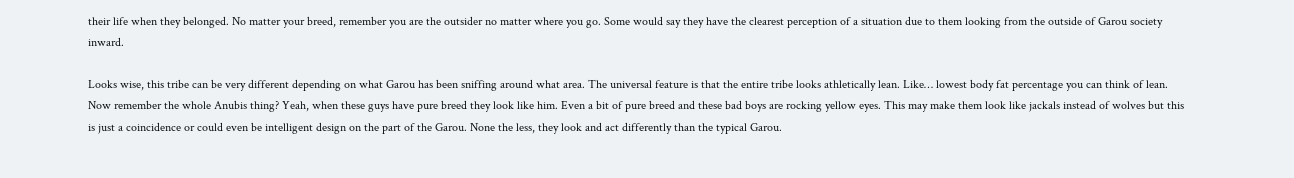their life when they belonged. No matter your breed, remember you are the outsider no matter where you go. Some would say they have the clearest perception of a situation due to them looking from the outside of Garou society inward.

Looks wise, this tribe can be very different depending on what Garou has been sniffing around what area. The universal feature is that the entire tribe looks athletically lean. Like… lowest body fat percentage you can think of lean. Now remember the whole Anubis thing? Yeah, when these guys have pure breed they look like him. Even a bit of pure breed and these bad boys are rocking yellow eyes. This may make them look like jackals instead of wolves but this is just a coincidence or could even be intelligent design on the part of the Garou. None the less, they look and act differently than the typical Garou.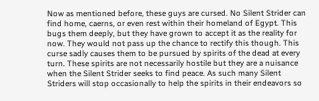Now as mentioned before, these guys are cursed. No Silent Strider can find home, caerns, or even rest within their homeland of Egypt. This bugs them deeply, but they have grown to accept it as the reality for now. They would not pass up the chance to rectify this though. This curse sadly causes them to be pursued by spirits of the dead at every turn. These spirits are not necessarily hostile but they are a nuisance when the Silent Strider seeks to find peace. As such many Silent Striders will stop occasionally to help the spirits in their endeavors so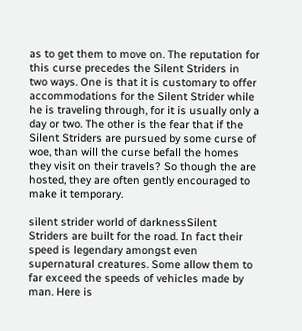as to get them to move on. The reputation for this curse precedes the Silent Striders in two ways. One is that it is customary to offer accommodations for the Silent Strider while he is traveling through, for it is usually only a day or two. The other is the fear that if the Silent Striders are pursued by some curse of woe, than will the curse befall the homes they visit on their travels? So though the are hosted, they are often gently encouraged to make it temporary.

silent strider world of darknessSilent Striders are built for the road. In fact their speed is legendary amongst even supernatural creatures. Some allow them to far exceed the speeds of vehicles made by man. Here is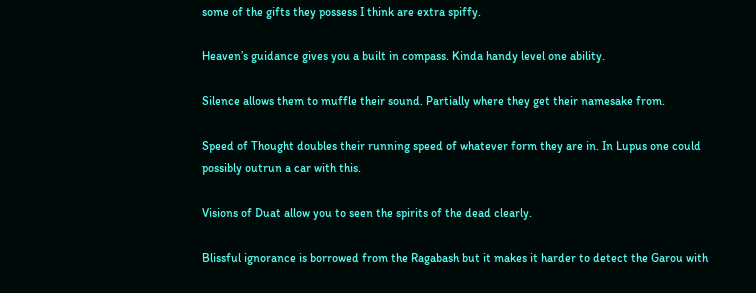some of the gifts they possess I think are extra spiffy.

Heaven’s guidance gives you a built in compass. Kinda handy level one ability.

Silence allows them to muffle their sound. Partially where they get their namesake from.

Speed of Thought doubles their running speed of whatever form they are in. In Lupus one could possibly outrun a car with this.

Visions of Duat allow you to seen the spirits of the dead clearly.

Blissful ignorance is borrowed from the Ragabash but it makes it harder to detect the Garou with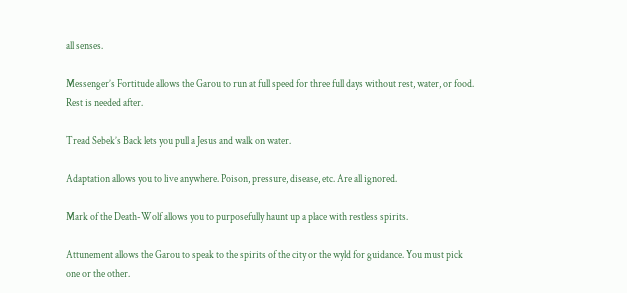all senses.

Messenger’s Fortitude allows the Garou to run at full speed for three full days without rest, water, or food. Rest is needed after.

Tread Sebek’s Back lets you pull a Jesus and walk on water.

Adaptation allows you to live anywhere. Poison, pressure, disease, etc. Are all ignored.

Mark of the Death-Wolf allows you to purposefully haunt up a place with restless spirits.

Attunement allows the Garou to speak to the spirits of the city or the wyld for guidance. You must pick one or the other.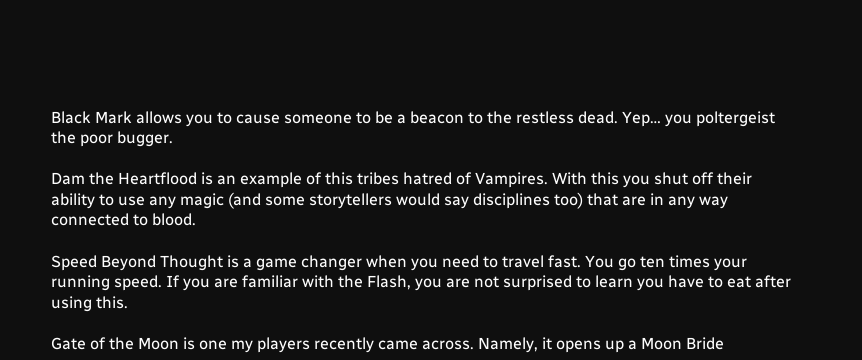Black Mark allows you to cause someone to be a beacon to the restless dead. Yep… you poltergeist the poor bugger.

Dam the Heartflood is an example of this tribes hatred of Vampires. With this you shut off their ability to use any magic (and some storytellers would say disciplines too) that are in any way connected to blood.

Speed Beyond Thought is a game changer when you need to travel fast. You go ten times your running speed. If you are familiar with the Flash, you are not surprised to learn you have to eat after using this.

Gate of the Moon is one my players recently came across. Namely, it opens up a Moon Bride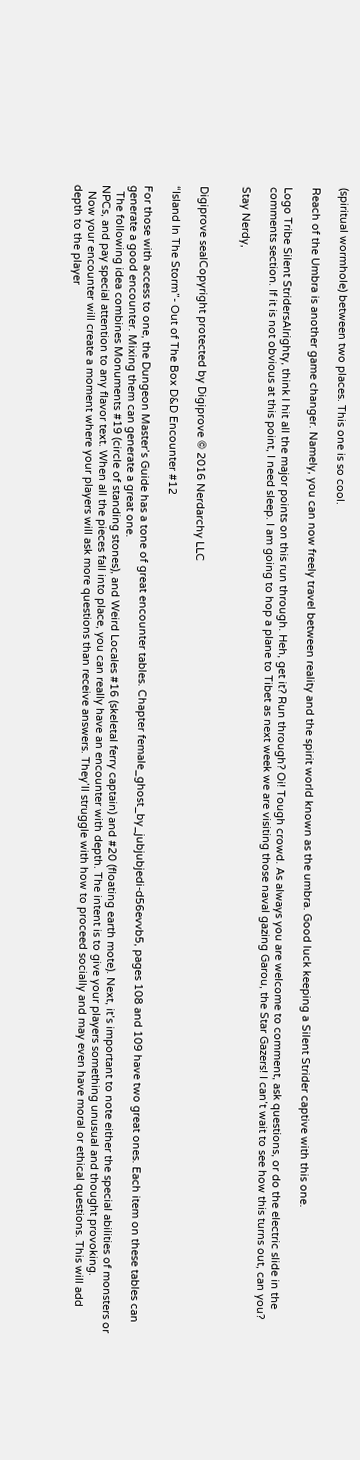(spiritual wormhole) between two places. This one is so cool.

Reach of the Umbra is another game changer. Namely, you can now freely travel between reality and the spirit world known as the umbra. Good luck keeping a Silent Strider captive with this one.

Logo Tribe Silent StridersAlrighty, think I hit all the major points on this run through. Heh, get it? Run through? Oi! Tough crowd. As always you are welcome to comment, ask questions, or do the electric slide in the comments section. If it is not obvious at this point, I need sleep. I am going to hop a plane to Tibet as next week we are visiting those naval gazing Garou, the Star Gazers! I can’t wait to see how this turns out, can you?

Stay Nerdy,


Digiprove sealCopyright protected by Digiprove © 2016 Nerdarchy LLC

“Island In The Storm”- Out of The Box D&D Encounter #12

For those with access to one, the Dungeon Master’s Guide has a tone of great encounter tables. Chapter female_ghost_by_jubjubjedi-d56evvb5, pages 108 and 109 have two great ones. Each item on these tables can generate a good encounter. Mixing them can generate a great one.
  The following idea combines Monuments #19 (circle of standing stones), and Weird Locales #16 (skeletal ferry captain) and #20 (floating earth mote). Next, it’s important to note either the special abilities of monsters or NPCs, and pay special attention to any flavor text. When all the pieces fall into place, you can really have an encounter with depth. The intent is to give your players something unusual and thought provoking.
  Now your encounter will create a moment where your players will ask more questions than receive answers. They’ll struggle with how to proceed socially and may even have moral or ethical questions. This will add depth to the player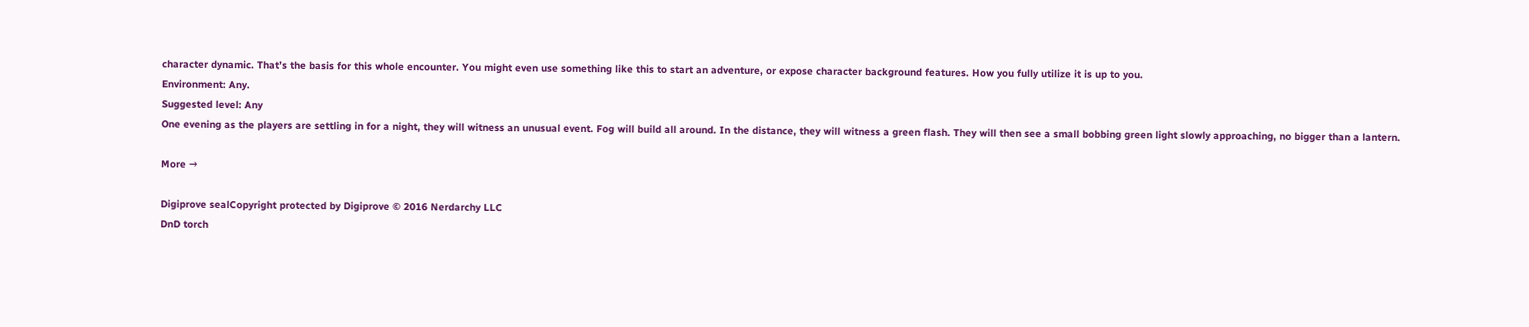character dynamic. That’s the basis for this whole encounter. You might even use something like this to start an adventure, or expose character background features. How you fully utilize it is up to you.
Environment: Any.
Suggested level: Any
One evening as the players are settling in for a night, they will witness an unusual event. Fog will build all around. In the distance, they will witness a green flash. They will then see a small bobbing green light slowly approaching, no bigger than a lantern.

More →

Digiprove sealCopyright protected by Digiprove © 2016 Nerdarchy LLC
DnD torch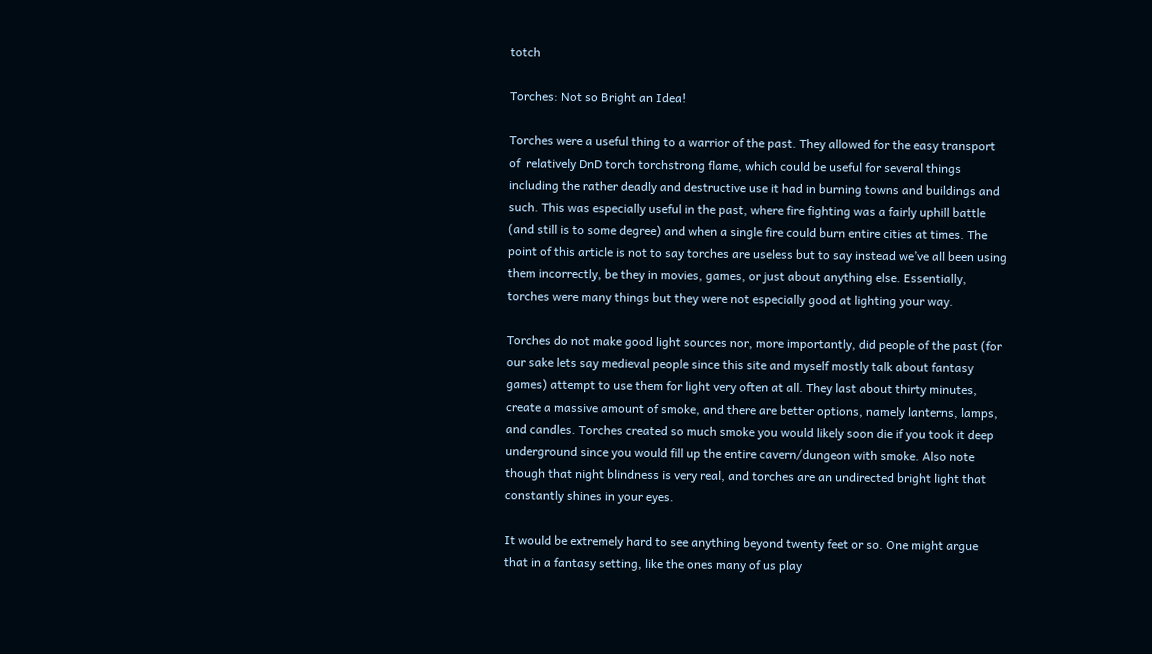totch

Torches: Not so Bright an Idea!

Torches were a useful thing to a warrior of the past. They allowed for the easy transport of  relatively DnD torch torchstrong flame, which could be useful for several things including the rather deadly and destructive use it had in burning towns and buildings and such. This was especially useful in the past, where fire fighting was a fairly uphill battle (and still is to some degree) and when a single fire could burn entire cities at times. The point of this article is not to say torches are useless but to say instead we’ve all been using them incorrectly, be they in movies, games, or just about anything else. Essentially, torches were many things but they were not especially good at lighting your way.

Torches do not make good light sources nor, more importantly, did people of the past (for our sake lets say medieval people since this site and myself mostly talk about fantasy games) attempt to use them for light very often at all. They last about thirty minutes, create a massive amount of smoke, and there are better options, namely lanterns, lamps, and candles. Torches created so much smoke you would likely soon die if you took it deep underground since you would fill up the entire cavern/dungeon with smoke. Also note though that night blindness is very real, and torches are an undirected bright light that constantly shines in your eyes.

It would be extremely hard to see anything beyond twenty feet or so. One might argue that in a fantasy setting, like the ones many of us play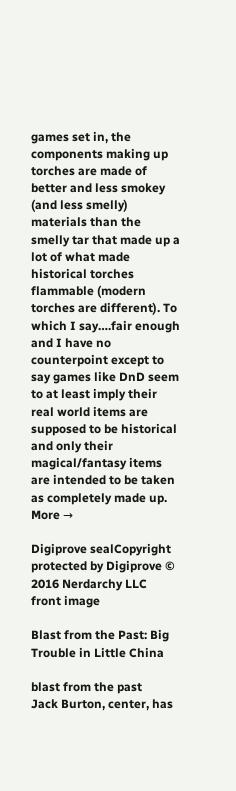games set in, the components making up torches are made of better and less smokey (and less smelly) materials than the smelly tar that made up a lot of what made historical torches flammable (modern torches are different). To which I say….fair enough and I have no counterpoint except to say games like DnD seem to at least imply their real world items are supposed to be historical and only their magical/fantasy items are intended to be taken as completely made up. More →

Digiprove sealCopyright protected by Digiprove © 2016 Nerdarchy LLC
front image

Blast from the Past: Big Trouble in Little China

blast from the past
Jack Burton, center, has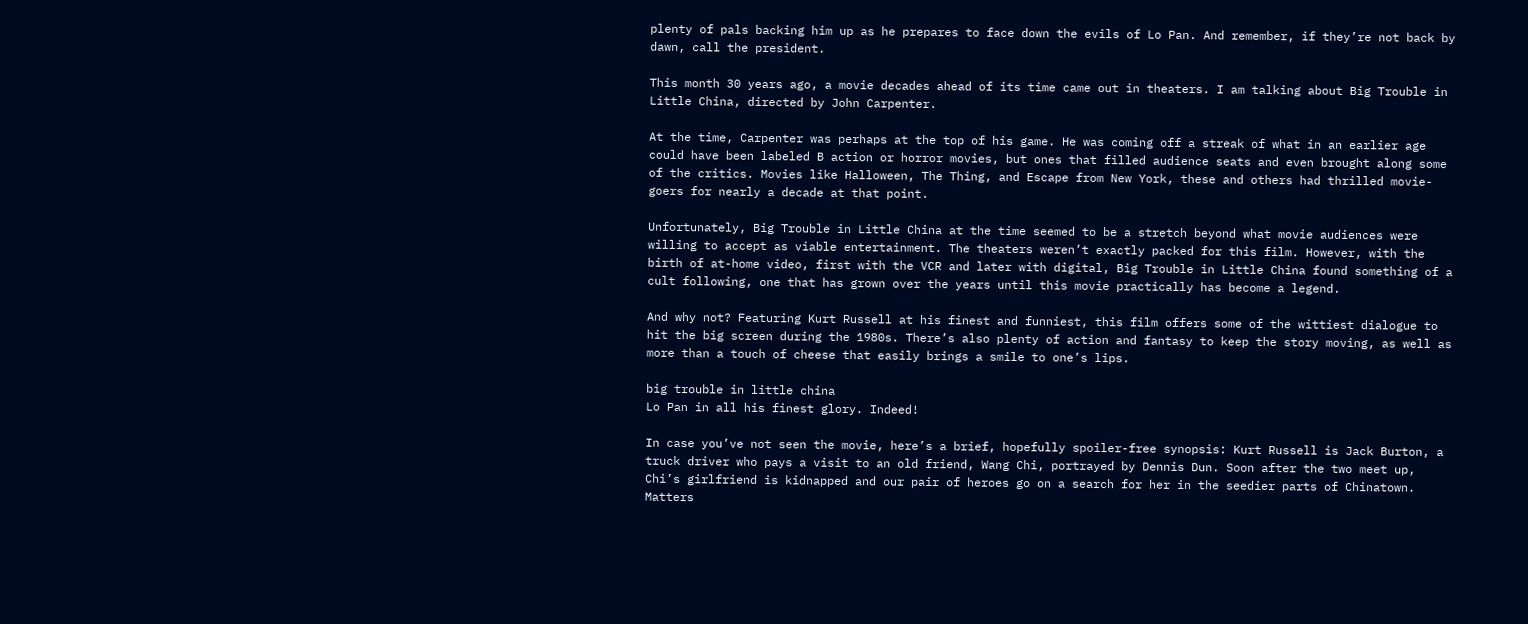plenty of pals backing him up as he prepares to face down the evils of Lo Pan. And remember, if they’re not back by dawn, call the president.

This month 30 years ago, a movie decades ahead of its time came out in theaters. I am talking about Big Trouble in Little China, directed by John Carpenter.

At the time, Carpenter was perhaps at the top of his game. He was coming off a streak of what in an earlier age could have been labeled B action or horror movies, but ones that filled audience seats and even brought along some of the critics. Movies like Halloween, The Thing, and Escape from New York, these and others had thrilled movie-goers for nearly a decade at that point.

Unfortunately, Big Trouble in Little China at the time seemed to be a stretch beyond what movie audiences were willing to accept as viable entertainment. The theaters weren’t exactly packed for this film. However, with the birth of at-home video, first with the VCR and later with digital, Big Trouble in Little China found something of a cult following, one that has grown over the years until this movie practically has become a legend.

And why not? Featuring Kurt Russell at his finest and funniest, this film offers some of the wittiest dialogue to hit the big screen during the 1980s. There’s also plenty of action and fantasy to keep the story moving, as well as more than a touch of cheese that easily brings a smile to one’s lips.

big trouble in little china
Lo Pan in all his finest glory. Indeed!

In case you’ve not seen the movie, here’s a brief, hopefully spoiler-free synopsis: Kurt Russell is Jack Burton, a truck driver who pays a visit to an old friend, Wang Chi, portrayed by Dennis Dun. Soon after the two meet up, Chi’s girlfriend is kidnapped and our pair of heroes go on a search for her in the seedier parts of Chinatown. Matters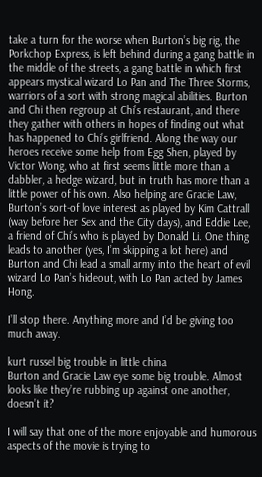take a turn for the worse when Burton’s big rig, the Porkchop Express, is left behind during a gang battle in the middle of the streets, a gang battle in which first appears mystical wizard Lo Pan and The Three Storms, warriors of a sort with strong magical abilities. Burton and Chi then regroup at Chi’s restaurant, and there they gather with others in hopes of finding out what has happened to Chi’s girlfriend. Along the way our heroes receive some help from Egg Shen, played by Victor Wong, who at first seems little more than a dabbler, a hedge wizard, but in truth has more than a little power of his own. Also helping are Gracie Law, Burton’s sort-of love interest as played by Kim Cattrall (way before her Sex and the City days), and Eddie Lee, a friend of Chi’s who is played by Donald Li. One thing leads to another (yes, I’m skipping a lot here) and Burton and Chi lead a small army into the heart of evil wizard Lo Pan’s hideout, with Lo Pan acted by James Hong.

I’ll stop there. Anything more and I’d be giving too much away.

kurt russel big trouble in little china
Burton and Gracie Law eye some big trouble. Almost looks like they’re rubbing up against one another, doesn’t it?

I will say that one of the more enjoyable and humorous aspects of the movie is trying to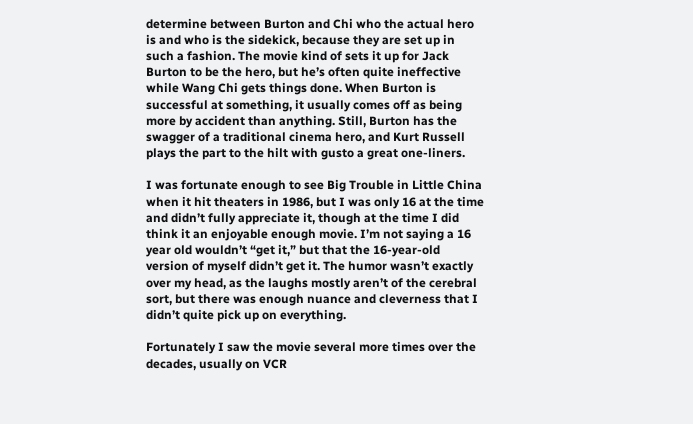determine between Burton and Chi who the actual hero is and who is the sidekick, because they are set up in such a fashion. The movie kind of sets it up for Jack Burton to be the hero, but he’s often quite ineffective while Wang Chi gets things done. When Burton is successful at something, it usually comes off as being more by accident than anything. Still, Burton has the swagger of a traditional cinema hero, and Kurt Russell plays the part to the hilt with gusto a great one-liners.

I was fortunate enough to see Big Trouble in Little China when it hit theaters in 1986, but I was only 16 at the time and didn’t fully appreciate it, though at the time I did think it an enjoyable enough movie. I’m not saying a 16 year old wouldn’t “get it,” but that the 16-year-old version of myself didn’t get it. The humor wasn’t exactly over my head, as the laughs mostly aren’t of the cerebral sort, but there was enough nuance and cleverness that I didn’t quite pick up on everything.

Fortunately I saw the movie several more times over the decades, usually on VCR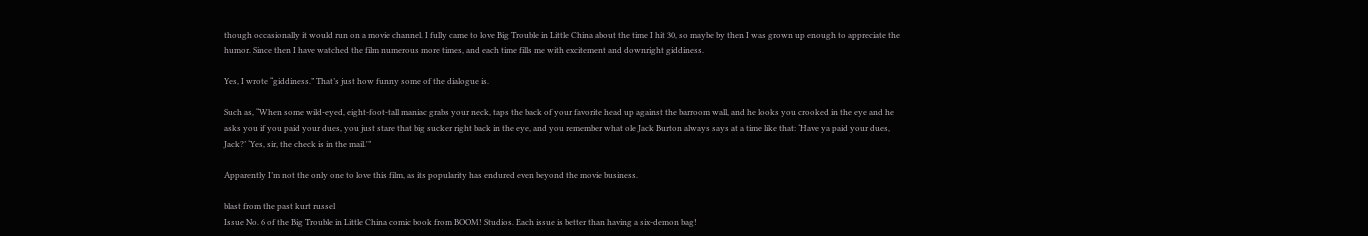though occasionally it would run on a movie channel. I fully came to love Big Trouble in Little China about the time I hit 30, so maybe by then I was grown up enough to appreciate the humor. Since then I have watched the film numerous more times, and each time fills me with excitement and downright giddiness.

Yes, I wrote “giddiness.” That’s just how funny some of the dialogue is.

Such as, “When some wild-eyed, eight-foot-tall maniac grabs your neck, taps the back of your favorite head up against the barroom wall, and he looks you crooked in the eye and he asks you if you paid your dues, you just stare that big sucker right back in the eye, and you remember what ole Jack Burton always says at a time like that: ‘Have ya paid your dues, Jack?’ ‘Yes, sir, the check is in the mail.'”

Apparently I’m not the only one to love this film, as its popularity has endured even beyond the movie business.

blast from the past kurt russel
Issue No. 6 of the Big Trouble in Little China comic book from BOOM! Studios. Each issue is better than having a six-demon bag!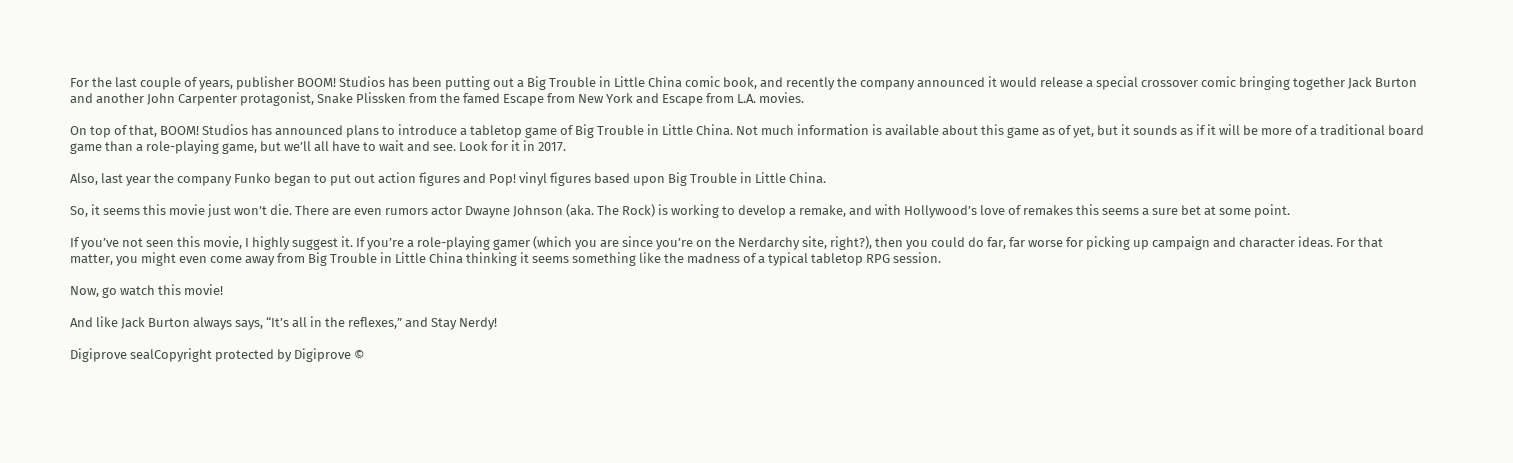For the last couple of years, publisher BOOM! Studios has been putting out a Big Trouble in Little China comic book, and recently the company announced it would release a special crossover comic bringing together Jack Burton and another John Carpenter protagonist, Snake Plissken from the famed Escape from New York and Escape from L.A. movies.

On top of that, BOOM! Studios has announced plans to introduce a tabletop game of Big Trouble in Little China. Not much information is available about this game as of yet, but it sounds as if it will be more of a traditional board game than a role-playing game, but we’ll all have to wait and see. Look for it in 2017.

Also, last year the company Funko began to put out action figures and Pop! vinyl figures based upon Big Trouble in Little China.

So, it seems this movie just won’t die. There are even rumors actor Dwayne Johnson (aka. The Rock) is working to develop a remake, and with Hollywood’s love of remakes this seems a sure bet at some point.

If you’ve not seen this movie, I highly suggest it. If you’re a role-playing gamer (which you are since you’re on the Nerdarchy site, right?), then you could do far, far worse for picking up campaign and character ideas. For that matter, you might even come away from Big Trouble in Little China thinking it seems something like the madness of a typical tabletop RPG session.

Now, go watch this movie!

And like Jack Burton always says, “It’s all in the reflexes,” and Stay Nerdy!

Digiprove sealCopyright protected by Digiprove ©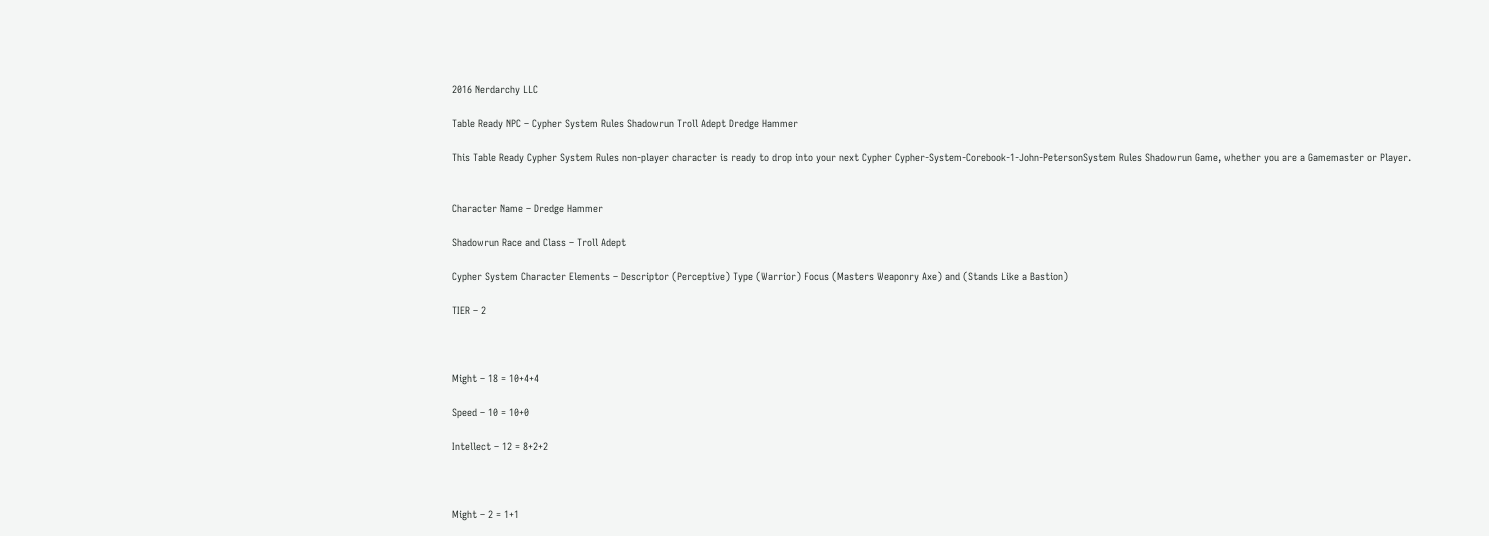2016 Nerdarchy LLC

Table Ready NPC – Cypher System Rules Shadowrun Troll Adept Dredge Hammer

This Table Ready Cypher System Rules non-player character is ready to drop into your next Cypher Cypher-System-Corebook-1-John-PetersonSystem Rules Shadowrun Game, whether you are a Gamemaster or Player.


Character Name – Dredge Hammer

Shadowrun Race and Class – Troll Adept

Cypher System Character Elements – Descriptor (Perceptive) Type (Warrior) Focus (Masters Weaponry Axe) and (Stands Like a Bastion)

TIER – 2



Might – 18 = 10+4+4

Speed – 10 = 10+0

Intellect – 12 = 8+2+2



Might – 2 = 1+1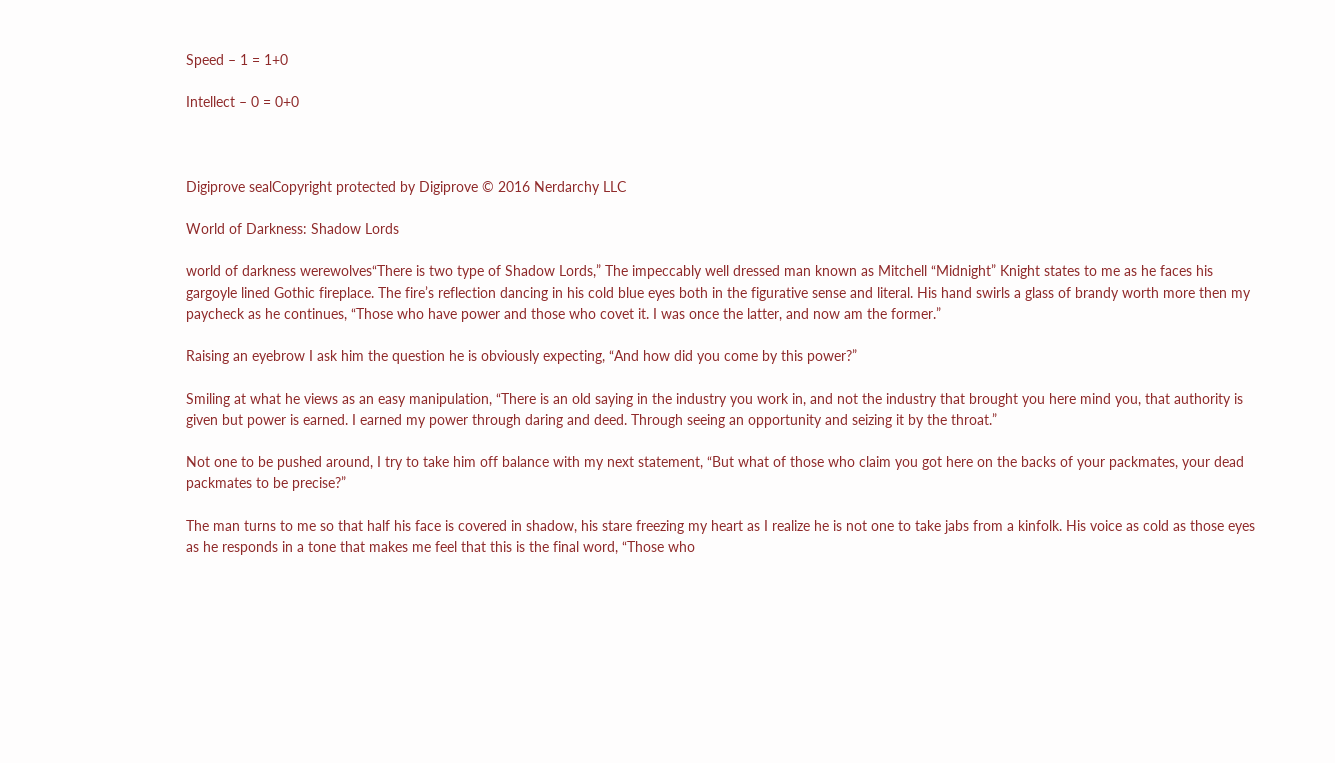Speed – 1 = 1+0

Intellect – 0 = 0+0



Digiprove sealCopyright protected by Digiprove © 2016 Nerdarchy LLC

World of Darkness: Shadow Lords

world of darkness werewolves“There is two type of Shadow Lords,” The impeccably well dressed man known as Mitchell “Midnight” Knight states to me as he faces his gargoyle lined Gothic fireplace. The fire’s reflection dancing in his cold blue eyes both in the figurative sense and literal. His hand swirls a glass of brandy worth more then my paycheck as he continues, “Those who have power and those who covet it. I was once the latter, and now am the former.”

Raising an eyebrow I ask him the question he is obviously expecting, “And how did you come by this power?”

Smiling at what he views as an easy manipulation, “There is an old saying in the industry you work in, and not the industry that brought you here mind you, that authority is given but power is earned. I earned my power through daring and deed. Through seeing an opportunity and seizing it by the throat.”

Not one to be pushed around, I try to take him off balance with my next statement, “But what of those who claim you got here on the backs of your packmates, your dead packmates to be precise?”

The man turns to me so that half his face is covered in shadow, his stare freezing my heart as I realize he is not one to take jabs from a kinfolk. His voice as cold as those eyes as he responds in a tone that makes me feel that this is the final word, “Those who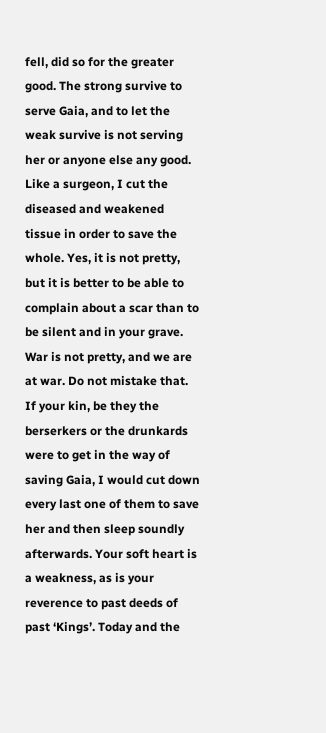fell, did so for the greater good. The strong survive to serve Gaia, and to let the weak survive is not serving her or anyone else any good. Like a surgeon, I cut the diseased and weakened tissue in order to save the whole. Yes, it is not pretty, but it is better to be able to complain about a scar than to be silent and in your grave. War is not pretty, and we are at war. Do not mistake that. If your kin, be they the berserkers or the drunkards were to get in the way of saving Gaia, I would cut down every last one of them to save her and then sleep soundly afterwards. Your soft heart is a weakness, as is your reverence to past deeds of past ‘Kings’. Today and the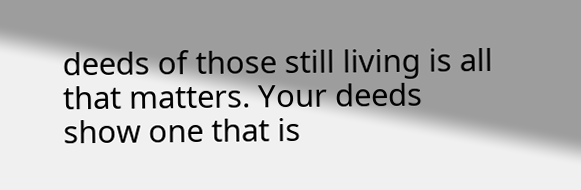deeds of those still living is all that matters. Your deeds show one that is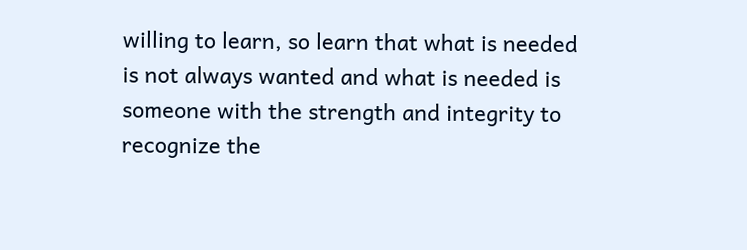willing to learn, so learn that what is needed is not always wanted and what is needed is someone with the strength and integrity to recognize the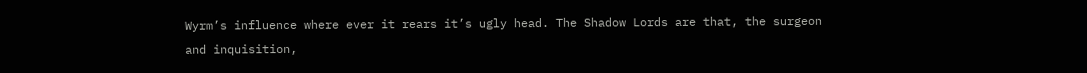Wyrm’s influence where ever it rears it’s ugly head. The Shadow Lords are that, the surgeon and inquisition,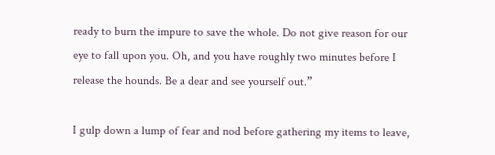ready to burn the impure to save the whole. Do not give reason for our eye to fall upon you. Oh, and you have roughly two minutes before I release the hounds. Be a dear and see yourself out.”

I gulp down a lump of fear and nod before gathering my items to leave,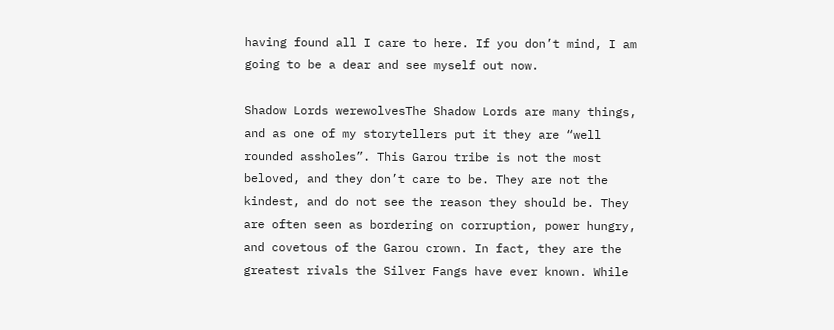having found all I care to here. If you don’t mind, I am going to be a dear and see myself out now.

Shadow Lords werewolvesThe Shadow Lords are many things, and as one of my storytellers put it they are “well rounded assholes”. This Garou tribe is not the most beloved, and they don’t care to be. They are not the kindest, and do not see the reason they should be. They are often seen as bordering on corruption, power hungry, and covetous of the Garou crown. In fact, they are the greatest rivals the Silver Fangs have ever known. While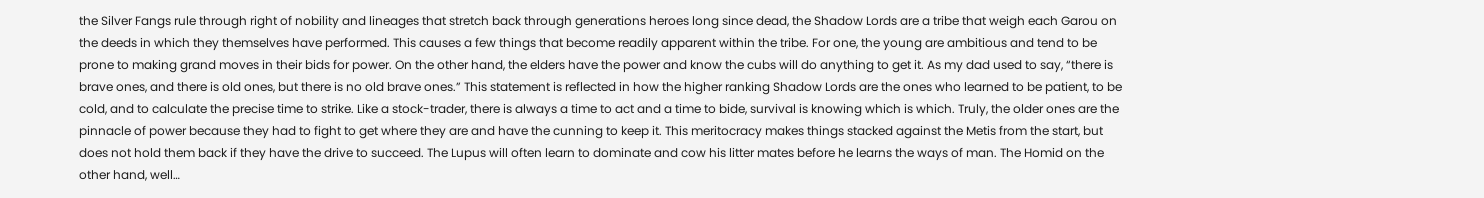the Silver Fangs rule through right of nobility and lineages that stretch back through generations heroes long since dead, the Shadow Lords are a tribe that weigh each Garou on the deeds in which they themselves have performed. This causes a few things that become readily apparent within the tribe. For one, the young are ambitious and tend to be prone to making grand moves in their bids for power. On the other hand, the elders have the power and know the cubs will do anything to get it. As my dad used to say, “there is brave ones, and there is old ones, but there is no old brave ones.” This statement is reflected in how the higher ranking Shadow Lords are the ones who learned to be patient, to be cold, and to calculate the precise time to strike. Like a stock-trader, there is always a time to act and a time to bide, survival is knowing which is which. Truly, the older ones are the pinnacle of power because they had to fight to get where they are and have the cunning to keep it. This meritocracy makes things stacked against the Metis from the start, but does not hold them back if they have the drive to succeed. The Lupus will often learn to dominate and cow his litter mates before he learns the ways of man. The Homid on the other hand, well…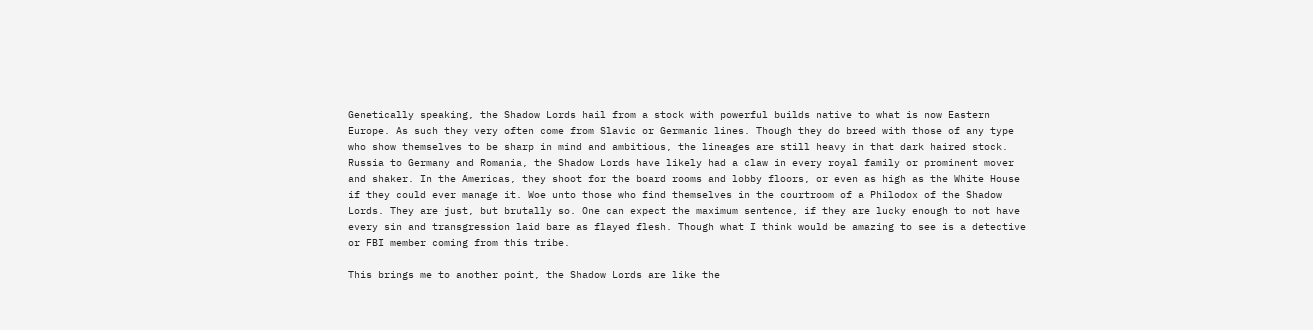Genetically speaking, the Shadow Lords hail from a stock with powerful builds native to what is now Eastern Europe. As such they very often come from Slavic or Germanic lines. Though they do breed with those of any type who show themselves to be sharp in mind and ambitious, the lineages are still heavy in that dark haired stock. Russia to Germany and Romania, the Shadow Lords have likely had a claw in every royal family or prominent mover and shaker. In the Americas, they shoot for the board rooms and lobby floors, or even as high as the White House if they could ever manage it. Woe unto those who find themselves in the courtroom of a Philodox of the Shadow Lords. They are just, but brutally so. One can expect the maximum sentence, if they are lucky enough to not have every sin and transgression laid bare as flayed flesh. Though what I think would be amazing to see is a detective or FBI member coming from this tribe.

This brings me to another point, the Shadow Lords are like the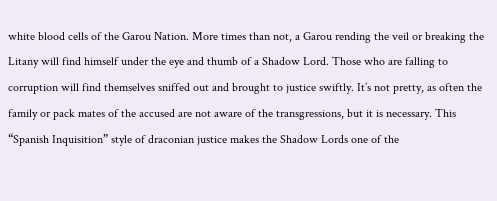white blood cells of the Garou Nation. More times than not, a Garou rending the veil or breaking the Litany will find himself under the eye and thumb of a Shadow Lord. Those who are falling to corruption will find themselves sniffed out and brought to justice swiftly. It’s not pretty, as often the family or pack mates of the accused are not aware of the transgressions, but it is necessary. This “Spanish Inquisition” style of draconian justice makes the Shadow Lords one of the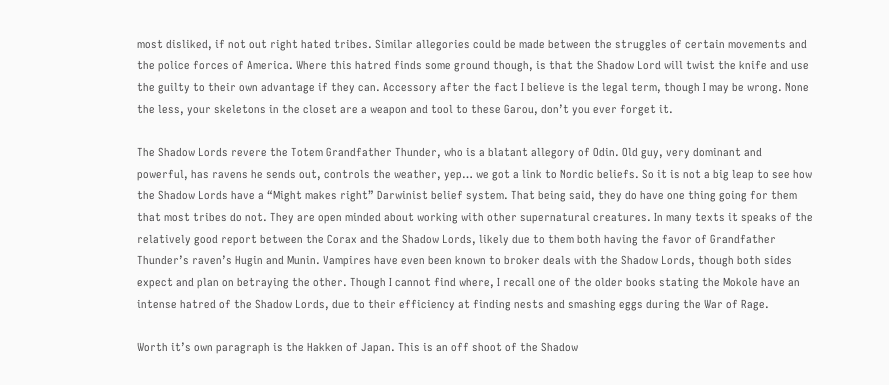most disliked, if not out right hated tribes. Similar allegories could be made between the struggles of certain movements and the police forces of America. Where this hatred finds some ground though, is that the Shadow Lord will twist the knife and use the guilty to their own advantage if they can. Accessory after the fact I believe is the legal term, though I may be wrong. None the less, your skeletons in the closet are a weapon and tool to these Garou, don’t you ever forget it.

The Shadow Lords revere the Totem Grandfather Thunder, who is a blatant allegory of Odin. Old guy, very dominant and powerful, has ravens he sends out, controls the weather, yep… we got a link to Nordic beliefs. So it is not a big leap to see how the Shadow Lords have a “Might makes right” Darwinist belief system. That being said, they do have one thing going for them that most tribes do not. They are open minded about working with other supernatural creatures. In many texts it speaks of the relatively good report between the Corax and the Shadow Lords, likely due to them both having the favor of Grandfather Thunder’s raven’s Hugin and Munin. Vampires have even been known to broker deals with the Shadow Lords, though both sides expect and plan on betraying the other. Though I cannot find where, I recall one of the older books stating the Mokole have an intense hatred of the Shadow Lords, due to their efficiency at finding nests and smashing eggs during the War of Rage.

Worth it’s own paragraph is the Hakken of Japan. This is an off shoot of the Shadow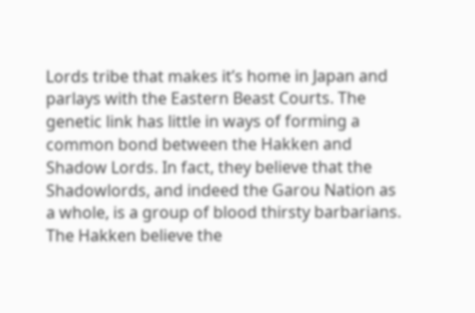Lords tribe that makes it’s home in Japan and parlays with the Eastern Beast Courts. The genetic link has little in ways of forming a common bond between the Hakken and Shadow Lords. In fact, they believe that the Shadowlords, and indeed the Garou Nation as a whole, is a group of blood thirsty barbarians. The Hakken believe the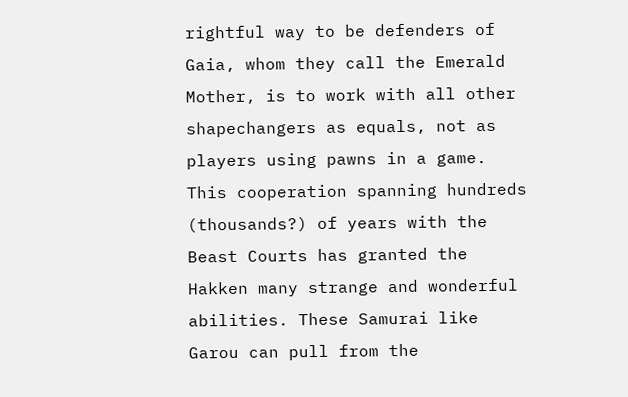rightful way to be defenders of Gaia, whom they call the Emerald Mother, is to work with all other shapechangers as equals, not as players using pawns in a game. This cooperation spanning hundreds (thousands?) of years with the Beast Courts has granted the Hakken many strange and wonderful abilities. These Samurai like Garou can pull from the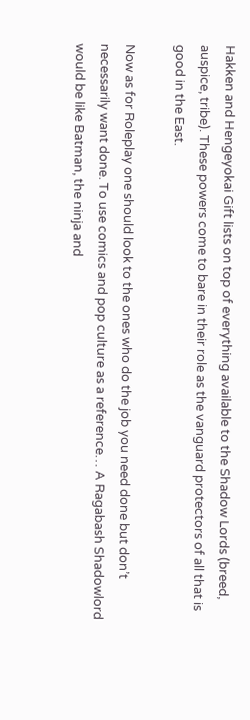Hakken and Hengeyokai Gift lists on top of everything available to the Shadow Lords (breed, auspice, tribe). These powers come to bare in their role as the vanguard protectors of all that is good in the East.

Now as for Roleplay one should look to the ones who do the job you need done but don’t necessarily want done. To use comics and pop culture as a reference… A Ragabash Shadowlord would be like Batman, the ninja and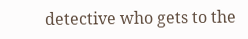detective who gets to the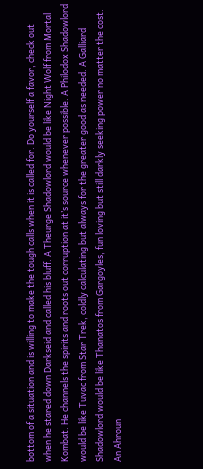bottom of a situation and is willing to make the tough calls when it is called for. Do yourself a favor, check out when he stared down Darkseid and called his bluff. A Theurge Shadowlord would be like Night Wolf from Mortal Kombat. He channels the spirits and roots out corruption at it’s source whenever possible. A Philodox Shadowlord would be like Tuvac from Star Trek, coldly calculating but always for the greater good as needed. A Galliard Shadowlord would be like Thanatos from Gargoyles, fun loving but still darkly seeking power no matter the cost. An Ahroun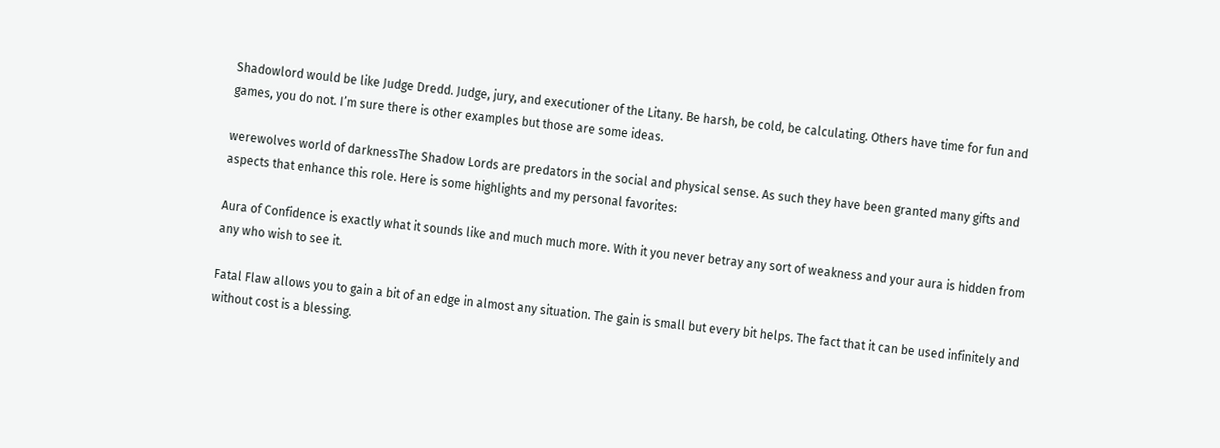Shadowlord would be like Judge Dredd. Judge, jury, and executioner of the Litany. Be harsh, be cold, be calculating. Others have time for fun and games, you do not. I’m sure there is other examples but those are some ideas.

werewolves world of darknessThe Shadow Lords are predators in the social and physical sense. As such they have been granted many gifts and aspects that enhance this role. Here is some highlights and my personal favorites:

Aura of Confidence is exactly what it sounds like and much much more. With it you never betray any sort of weakness and your aura is hidden from any who wish to see it.

Fatal Flaw allows you to gain a bit of an edge in almost any situation. The gain is small but every bit helps. The fact that it can be used infinitely and without cost is a blessing.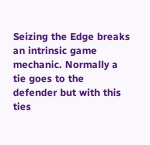Seizing the Edge breaks an intrinsic game mechanic. Normally a tie goes to the defender but with this ties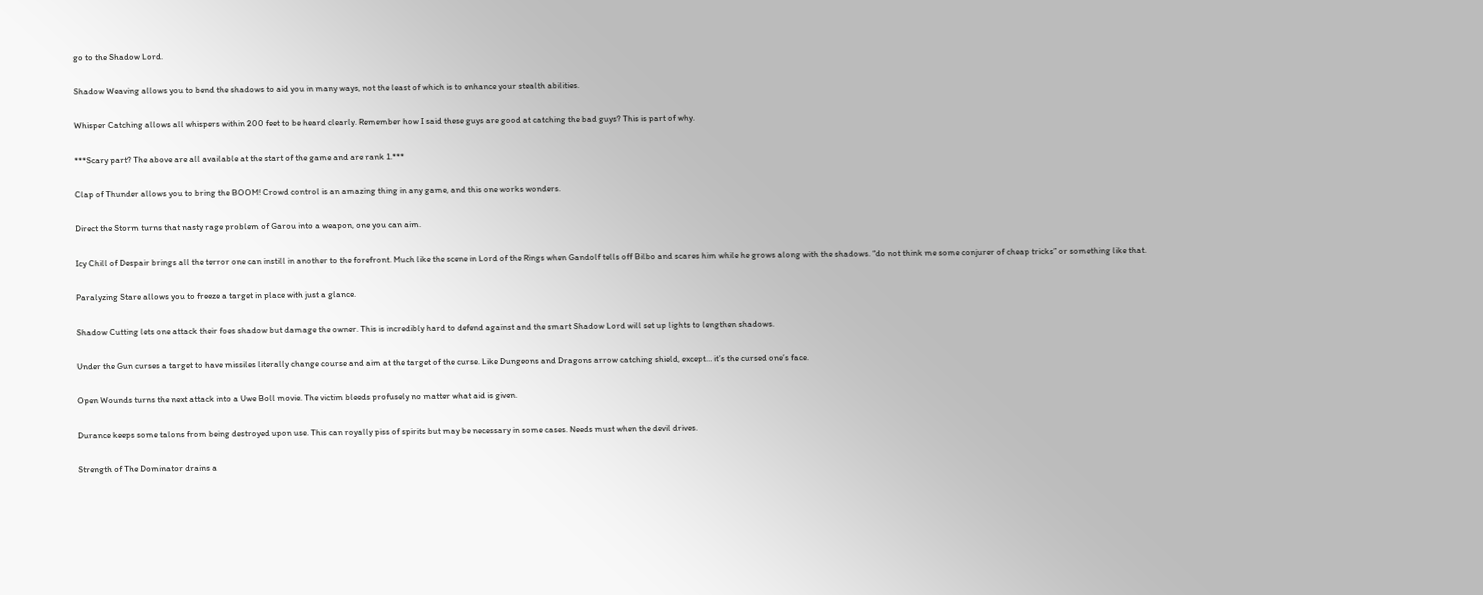go to the Shadow Lord.

Shadow Weaving allows you to bend the shadows to aid you in many ways, not the least of which is to enhance your stealth abilities.

Whisper Catching allows all whispers within 200 feet to be heard clearly. Remember how I said these guys are good at catching the bad guys? This is part of why.

***Scary part? The above are all available at the start of the game and are rank 1.***

Clap of Thunder allows you to bring the BOOM! Crowd control is an amazing thing in any game, and this one works wonders.

Direct the Storm turns that nasty rage problem of Garou into a weapon, one you can aim.

Icy Chill of Despair brings all the terror one can instill in another to the forefront. Much like the scene in Lord of the Rings when Gandolf tells off Bilbo and scares him while he grows along with the shadows. “do not think me some conjurer of cheap tricks” or something like that.

Paralyzing Stare allows you to freeze a target in place with just a glance.

Shadow Cutting lets one attack their foes shadow but damage the owner. This is incredibly hard to defend against and the smart Shadow Lord will set up lights to lengthen shadows.

Under the Gun curses a target to have missiles literally change course and aim at the target of the curse. Like Dungeons and Dragons arrow catching shield, except… it’s the cursed one’s face.

Open Wounds turns the next attack into a Uwe Boll movie. The victim bleeds profusely no matter what aid is given.

Durance keeps some talons from being destroyed upon use. This can royally piss of spirits but may be necessary in some cases. Needs must when the devil drives.

Strength of The Dominator drains a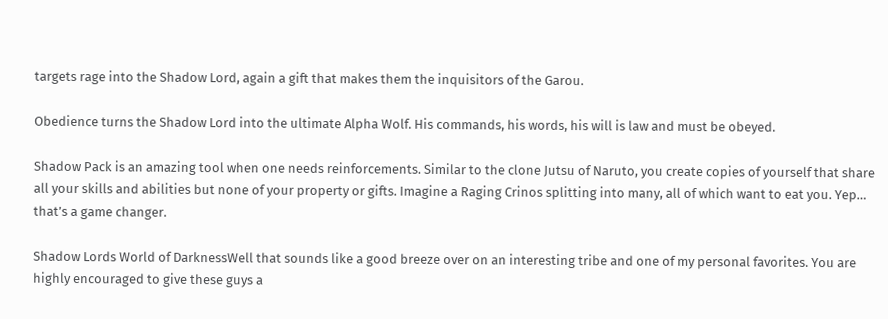targets rage into the Shadow Lord, again a gift that makes them the inquisitors of the Garou.

Obedience turns the Shadow Lord into the ultimate Alpha Wolf. His commands, his words, his will is law and must be obeyed.

Shadow Pack is an amazing tool when one needs reinforcements. Similar to the clone Jutsu of Naruto, you create copies of yourself that share all your skills and abilities but none of your property or gifts. Imagine a Raging Crinos splitting into many, all of which want to eat you. Yep… that’s a game changer.

Shadow Lords World of DarknessWell that sounds like a good breeze over on an interesting tribe and one of my personal favorites. You are highly encouraged to give these guys a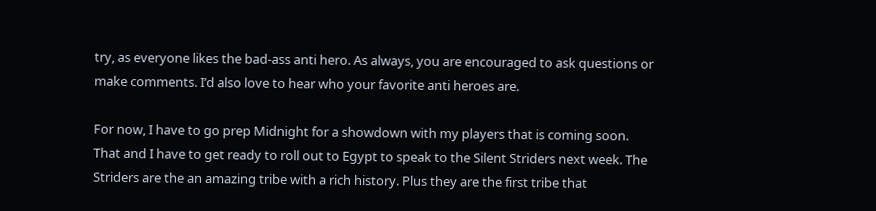try, as everyone likes the bad-ass anti hero. As always, you are encouraged to ask questions or make comments. I’d also love to hear who your favorite anti heroes are.

For now, I have to go prep Midnight for a showdown with my players that is coming soon. That and I have to get ready to roll out to Egypt to speak to the Silent Striders next week. The Striders are the an amazing tribe with a rich history. Plus they are the first tribe that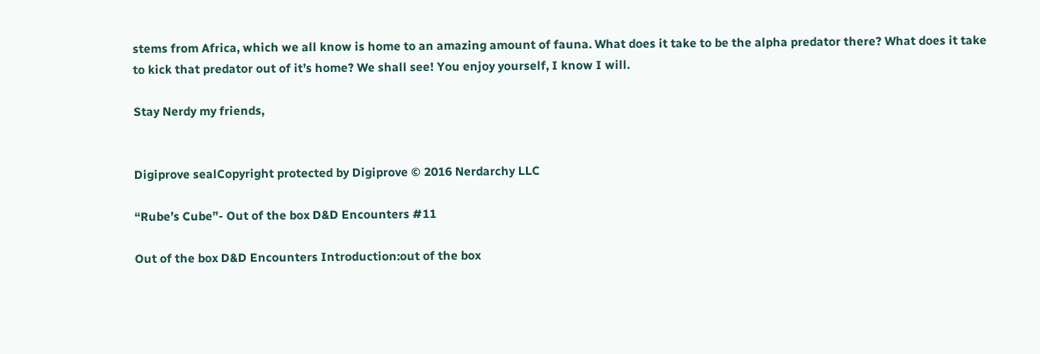stems from Africa, which we all know is home to an amazing amount of fauna. What does it take to be the alpha predator there? What does it take to kick that predator out of it’s home? We shall see! You enjoy yourself, I know I will.

Stay Nerdy my friends,


Digiprove sealCopyright protected by Digiprove © 2016 Nerdarchy LLC

“Rube’s Cube”- Out of the box D&D Encounters #11

Out of the box D&D Encounters Introduction:out of the box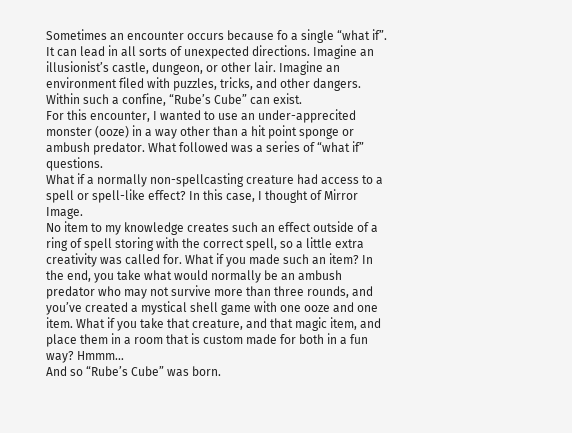Sometimes an encounter occurs because fo a single “what if”. It can lead in all sorts of unexpected directions. Imagine an illusionist’s castle, dungeon, or other lair. Imagine an environment filed with puzzles, tricks, and other dangers. Within such a confine, “Rube’s Cube” can exist.
For this encounter, I wanted to use an under-apprecited monster (ooze) in a way other than a hit point sponge or ambush predator. What followed was a series of “what if” questions.
What if a normally non-spellcasting creature had access to a spell or spell-like effect? In this case, I thought of Mirror Image.
No item to my knowledge creates such an effect outside of a ring of spell storing with the correct spell, so a little extra creativity was called for. What if you made such an item? In the end, you take what would normally be an ambush predator who may not survive more than three rounds, and you’ve created a mystical shell game with one ooze and one item. What if you take that creature, and that magic item, and place them in a room that is custom made for both in a fun way? Hmmm…
And so “Rube’s Cube” was born.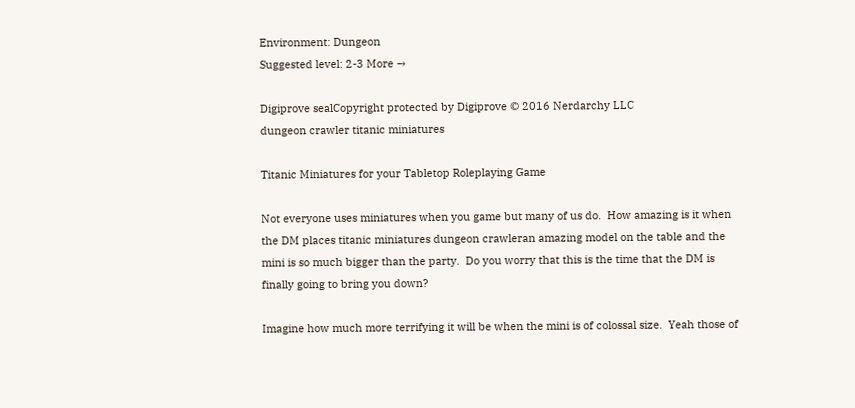Environment: Dungeon
Suggested level: 2-3 More →

Digiprove sealCopyright protected by Digiprove © 2016 Nerdarchy LLC
dungeon crawler titanic miniatures

Titanic Miniatures for your Tabletop Roleplaying Game

Not everyone uses miniatures when you game but many of us do.  How amazing is it when the DM places titanic miniatures dungeon crawleran amazing model on the table and the mini is so much bigger than the party.  Do you worry that this is the time that the DM is finally going to bring you down?

Imagine how much more terrifying it will be when the mini is of colossal size.  Yeah those of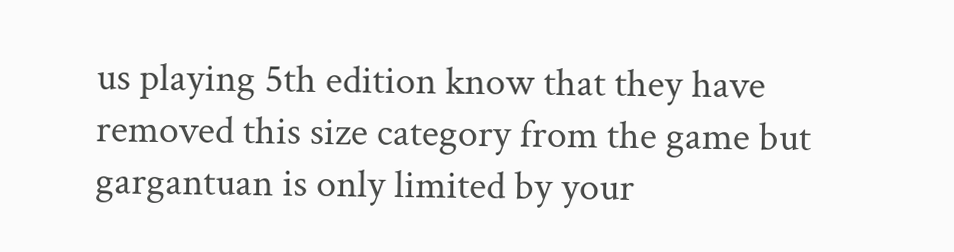us playing 5th edition know that they have removed this size category from the game but gargantuan is only limited by your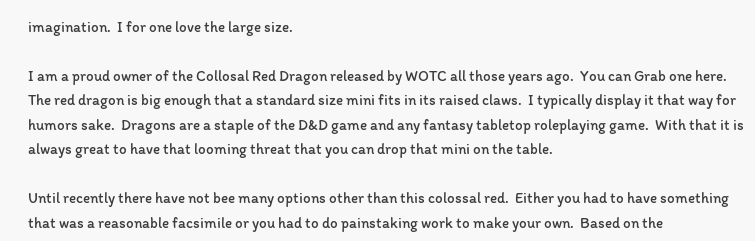imagination.  I for one love the large size.

I am a proud owner of the Collosal Red Dragon released by WOTC all those years ago.  You can Grab one here.  The red dragon is big enough that a standard size mini fits in its raised claws.  I typically display it that way for humors sake.  Dragons are a staple of the D&D game and any fantasy tabletop roleplaying game.  With that it is always great to have that looming threat that you can drop that mini on the table.

Until recently there have not bee many options other than this colossal red.  Either you had to have something that was a reasonable facsimile or you had to do painstaking work to make your own.  Based on the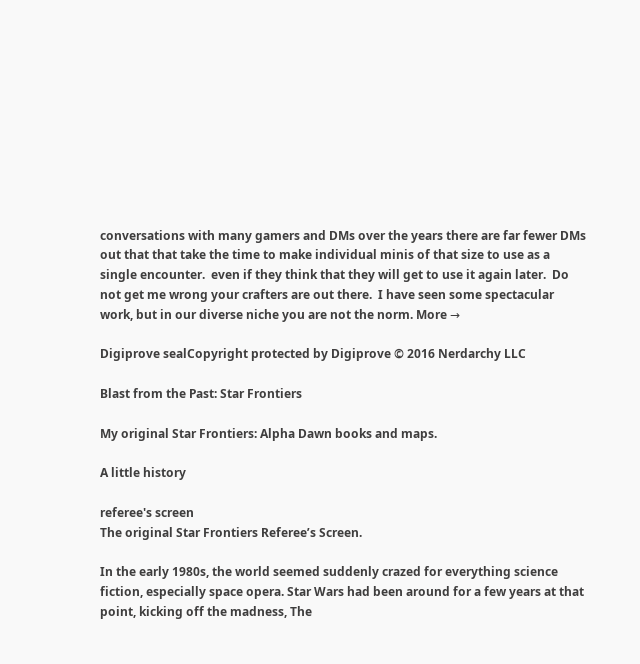conversations with many gamers and DMs over the years there are far fewer DMs out that that take the time to make individual minis of that size to use as a single encounter.  even if they think that they will get to use it again later.  Do not get me wrong your crafters are out there.  I have seen some spectacular work, but in our diverse niche you are not the norm. More →

Digiprove sealCopyright protected by Digiprove © 2016 Nerdarchy LLC

Blast from the Past: Star Frontiers

My original Star Frontiers: Alpha Dawn books and maps.

A little history

referee's screen
The original Star Frontiers Referee’s Screen.

In the early 1980s, the world seemed suddenly crazed for everything science fiction, especially space opera. Star Wars had been around for a few years at that point, kicking off the madness, The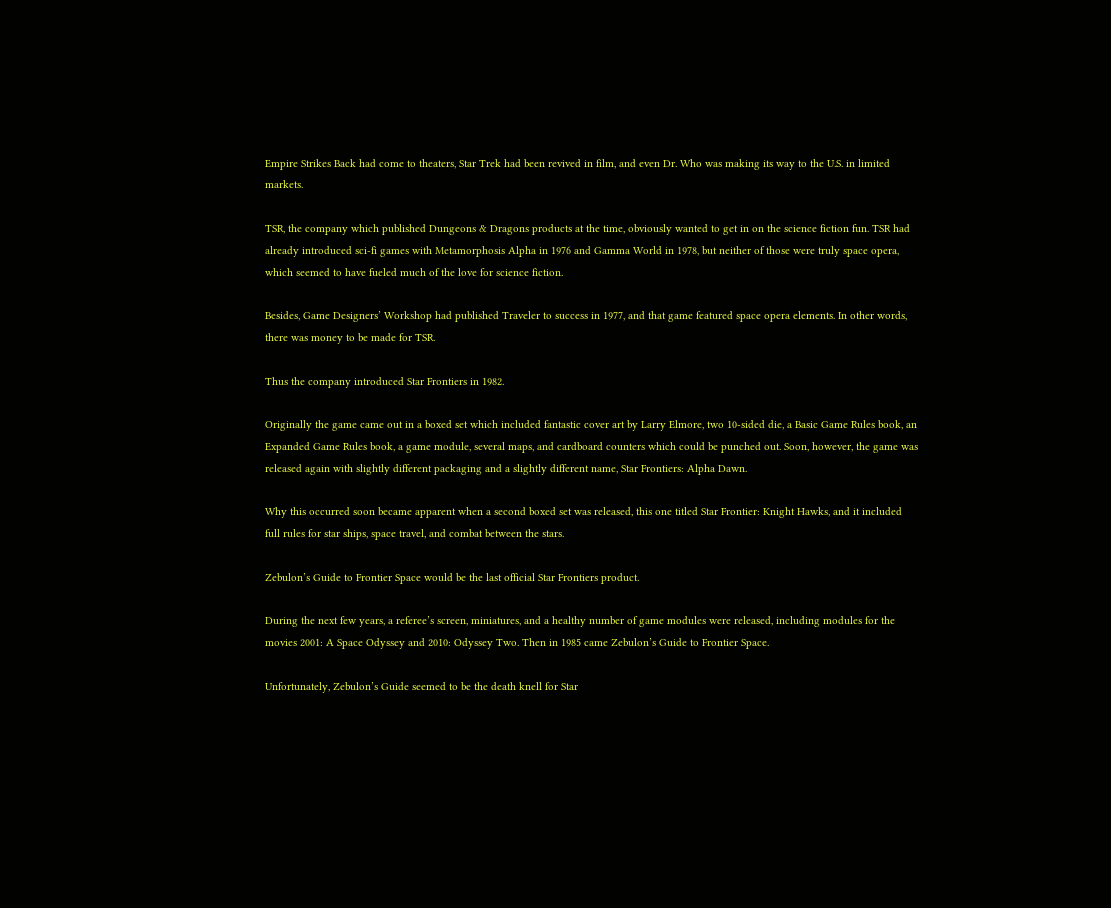Empire Strikes Back had come to theaters, Star Trek had been revived in film, and even Dr. Who was making its way to the U.S. in limited markets.

TSR, the company which published Dungeons & Dragons products at the time, obviously wanted to get in on the science fiction fun. TSR had already introduced sci-fi games with Metamorphosis Alpha in 1976 and Gamma World in 1978, but neither of those were truly space opera, which seemed to have fueled much of the love for science fiction.

Besides, Game Designers’ Workshop had published Traveler to success in 1977, and that game featured space opera elements. In other words, there was money to be made for TSR.

Thus the company introduced Star Frontiers in 1982.

Originally the game came out in a boxed set which included fantastic cover art by Larry Elmore, two 10-sided die, a Basic Game Rules book, an Expanded Game Rules book, a game module, several maps, and cardboard counters which could be punched out. Soon, however, the game was released again with slightly different packaging and a slightly different name, Star Frontiers: Alpha Dawn.

Why this occurred soon became apparent when a second boxed set was released, this one titled Star Frontier: Knight Hawks, and it included full rules for star ships, space travel, and combat between the stars.

Zebulon’s Guide to Frontier Space would be the last official Star Frontiers product.

During the next few years, a referee’s screen, miniatures, and a healthy number of game modules were released, including modules for the movies 2001: A Space Odyssey and 2010: Odyssey Two. Then in 1985 came Zebulon’s Guide to Frontier Space.

Unfortunately, Zebulon’s Guide seemed to be the death knell for Star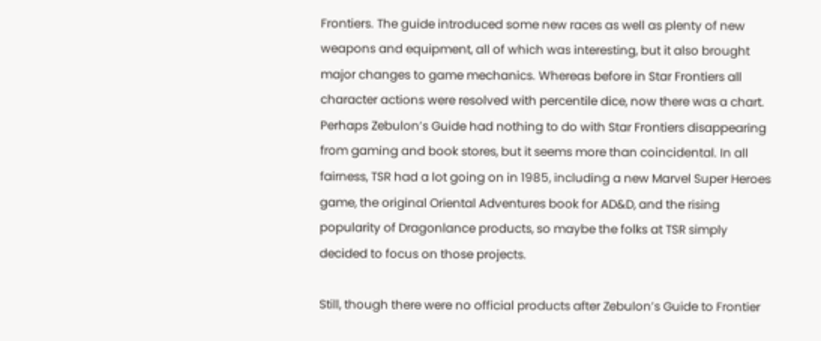Frontiers. The guide introduced some new races as well as plenty of new weapons and equipment, all of which was interesting, but it also brought major changes to game mechanics. Whereas before in Star Frontiers all character actions were resolved with percentile dice, now there was a chart. Perhaps Zebulon’s Guide had nothing to do with Star Frontiers disappearing from gaming and book stores, but it seems more than coincidental. In all fairness, TSR had a lot going on in 1985, including a new Marvel Super Heroes game, the original Oriental Adventures book for AD&D, and the rising popularity of Dragonlance products, so maybe the folks at TSR simply decided to focus on those projects.

Still, though there were no official products after Zebulon’s Guide to Frontier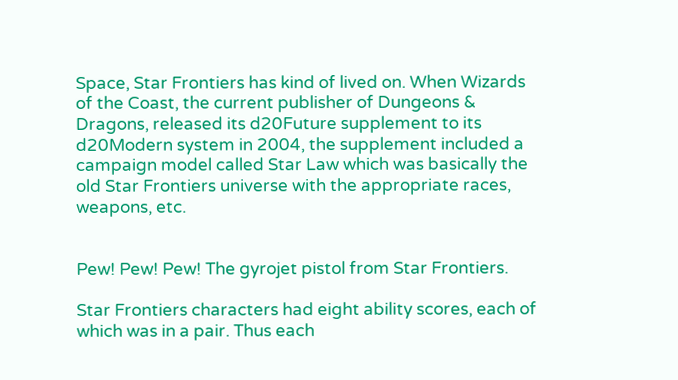Space, Star Frontiers has kind of lived on. When Wizards of the Coast, the current publisher of Dungeons & Dragons, released its d20Future supplement to its d20Modern system in 2004, the supplement included a campaign model called Star Law which was basically the old Star Frontiers universe with the appropriate races, weapons, etc.


Pew! Pew! Pew! The gyrojet pistol from Star Frontiers.

Star Frontiers characters had eight ability scores, each of which was in a pair. Thus each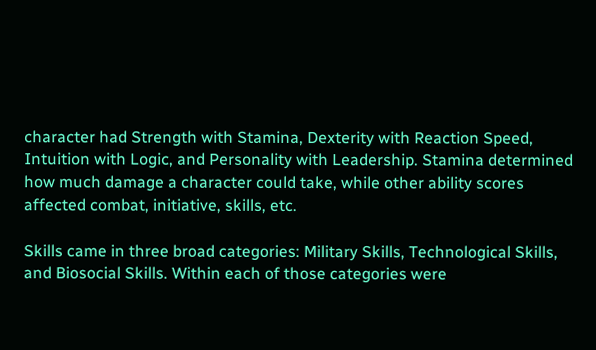character had Strength with Stamina, Dexterity with Reaction Speed, Intuition with Logic, and Personality with Leadership. Stamina determined how much damage a character could take, while other ability scores affected combat, initiative, skills, etc.

Skills came in three broad categories: Military Skills, Technological Skills, and Biosocial Skills. Within each of those categories were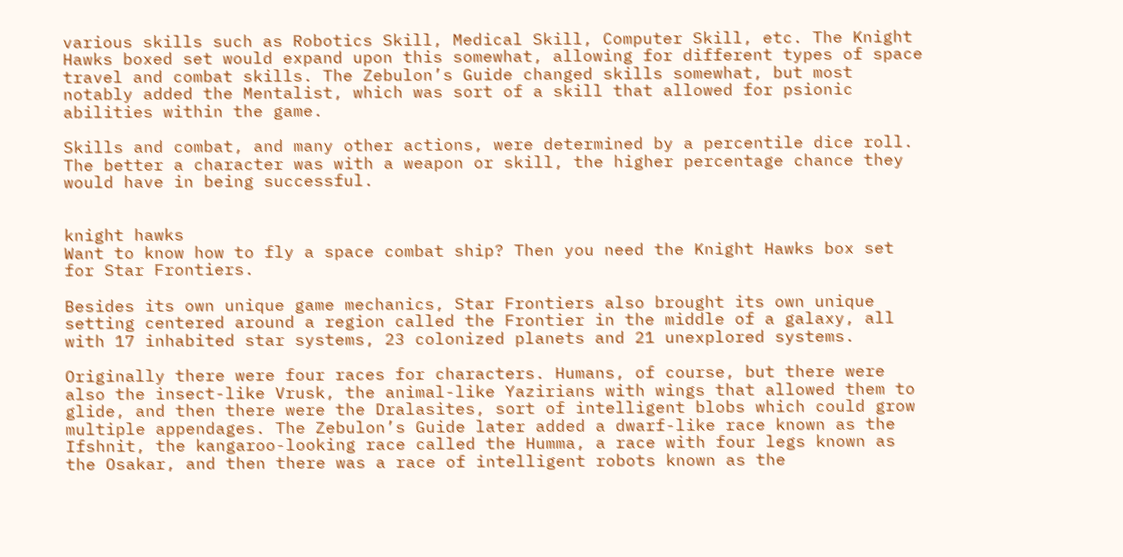various skills such as Robotics Skill, Medical Skill, Computer Skill, etc. The Knight Hawks boxed set would expand upon this somewhat, allowing for different types of space travel and combat skills. The Zebulon’s Guide changed skills somewhat, but most notably added the Mentalist, which was sort of a skill that allowed for psionic abilities within the game.

Skills and combat, and many other actions, were determined by a percentile dice roll. The better a character was with a weapon or skill, the higher percentage chance they would have in being successful.


knight hawks
Want to know how to fly a space combat ship? Then you need the Knight Hawks box set for Star Frontiers.

Besides its own unique game mechanics, Star Frontiers also brought its own unique setting centered around a region called the Frontier in the middle of a galaxy, all with 17 inhabited star systems, 23 colonized planets and 21 unexplored systems.

Originally there were four races for characters. Humans, of course, but there were also the insect-like Vrusk, the animal-like Yazirians with wings that allowed them to glide, and then there were the Dralasites, sort of intelligent blobs which could grow multiple appendages. The Zebulon’s Guide later added a dwarf-like race known as the Ifshnit, the kangaroo-looking race called the Humma, a race with four legs known as the Osakar, and then there was a race of intelligent robots known as the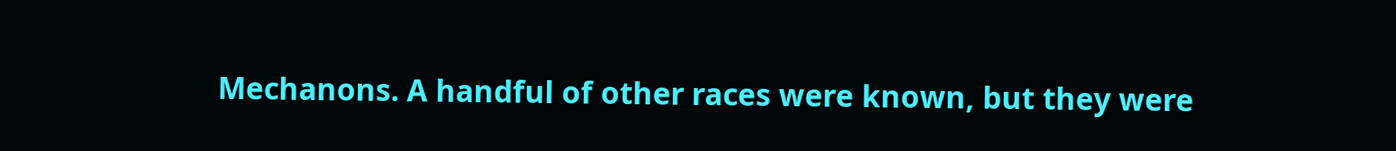Mechanons. A handful of other races were known, but they were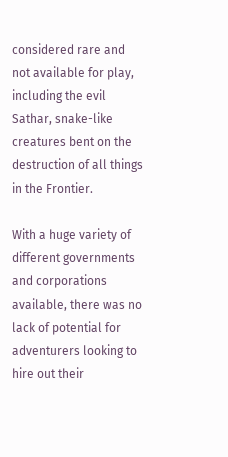considered rare and not available for play, including the evil Sathar, snake-like creatures bent on the destruction of all things in the Frontier.

With a huge variety of different governments and corporations available, there was no lack of potential for adventurers looking to hire out their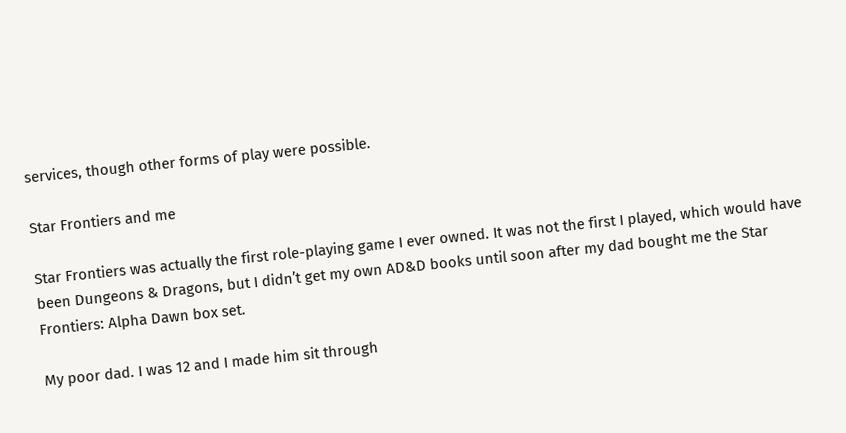services, though other forms of play were possible.

Star Frontiers and me

Star Frontiers was actually the first role-playing game I ever owned. It was not the first I played, which would have been Dungeons & Dragons, but I didn’t get my own AD&D books until soon after my dad bought me the Star Frontiers: Alpha Dawn box set.

My poor dad. I was 12 and I made him sit through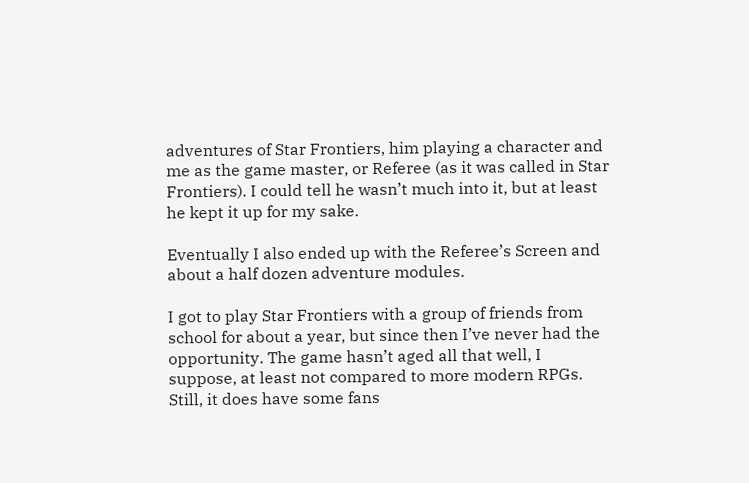adventures of Star Frontiers, him playing a character and me as the game master, or Referee (as it was called in Star Frontiers). I could tell he wasn’t much into it, but at least he kept it up for my sake.

Eventually I also ended up with the Referee’s Screen and about a half dozen adventure modules.

I got to play Star Frontiers with a group of friends from school for about a year, but since then I’ve never had the opportunity. The game hasn’t aged all that well, I suppose, at least not compared to more modern RPGs. Still, it does have some fans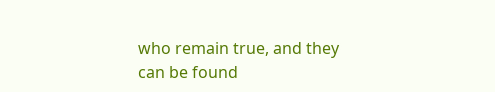who remain true, and they can be found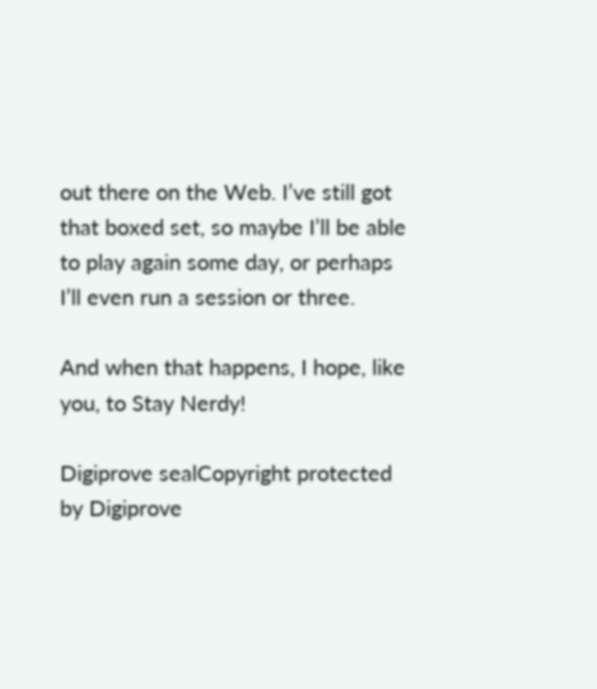out there on the Web. I’ve still got that boxed set, so maybe I’ll be able to play again some day, or perhaps I’ll even run a session or three.

And when that happens, I hope, like you, to Stay Nerdy!

Digiprove sealCopyright protected by Digiprove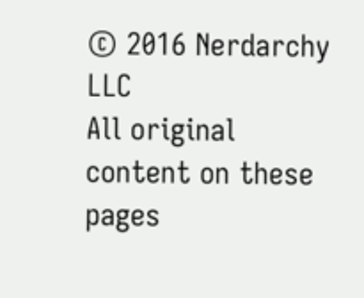© 2016 Nerdarchy LLC
All original content on these pages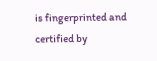is fingerprinted and certified by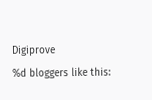Digiprove
%d bloggers like this: